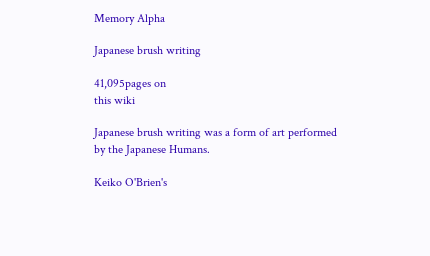Memory Alpha

Japanese brush writing

41,095pages on
this wiki

Japanese brush writing was a form of art performed by the Japanese Humans.

Keiko O'Brien's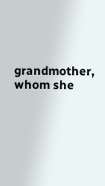grandmother, whom she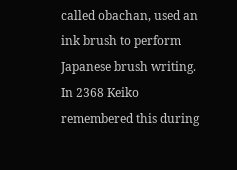called obachan, used an ink brush to perform Japanese brush writing. In 2368 Keiko remembered this during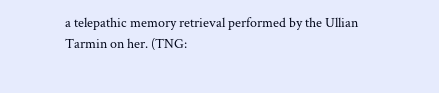a telepathic memory retrieval performed by the Ullian Tarmin on her. (TNG: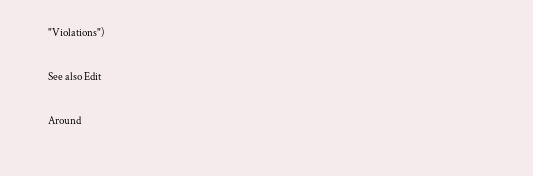"Violations")

See also Edit

Around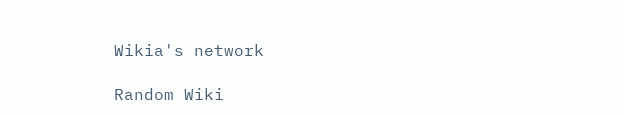Wikia's network

Random Wiki